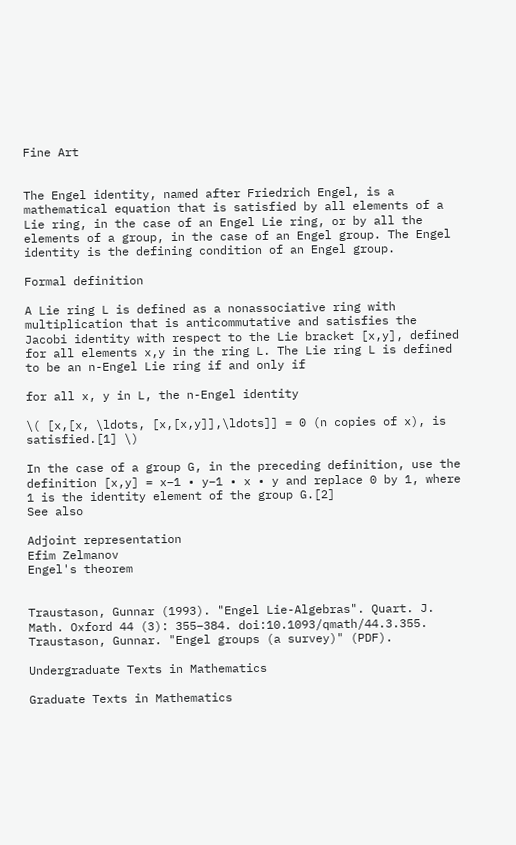Fine Art


The Engel identity, named after Friedrich Engel, is a mathematical equation that is satisfied by all elements of a Lie ring, in the case of an Engel Lie ring, or by all the elements of a group, in the case of an Engel group. The Engel identity is the defining condition of an Engel group.

Formal definition

A Lie ring L is defined as a nonassociative ring with multiplication that is anticommutative and satisfies the Jacobi identity with respect to the Lie bracket [x,y], defined for all elements x,y in the ring L. The Lie ring L is defined to be an n-Engel Lie ring if and only if

for all x, y in L, the n-Engel identity

\( [x,[x, \ldots, [x,[x,y]],\ldots]] = 0 (n copies of x), is satisfied.[1] \)

In the case of a group G, in the preceding definition, use the definition [x,y] = x−1 • y−1 • x • y and replace 0 by 1, where 1 is the identity element of the group G.[2]
See also

Adjoint representation
Efim Zelmanov
Engel's theorem


Traustason, Gunnar (1993). "Engel Lie-Algebras". Quart. J. Math. Oxford 44 (3): 355–384. doi:10.1093/qmath/44.3.355.
Traustason, Gunnar. "Engel groups (a survey)" (PDF).

Undergraduate Texts in Mathematics

Graduate Texts in Mathematics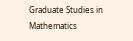Graduate Studies in Mathematics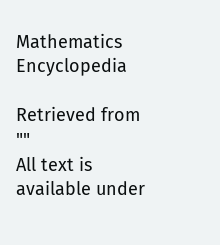Mathematics Encyclopedia

Retrieved from ""
All text is available under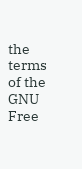the terms of the GNU Free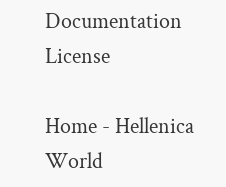Documentation License

Home - Hellenica World